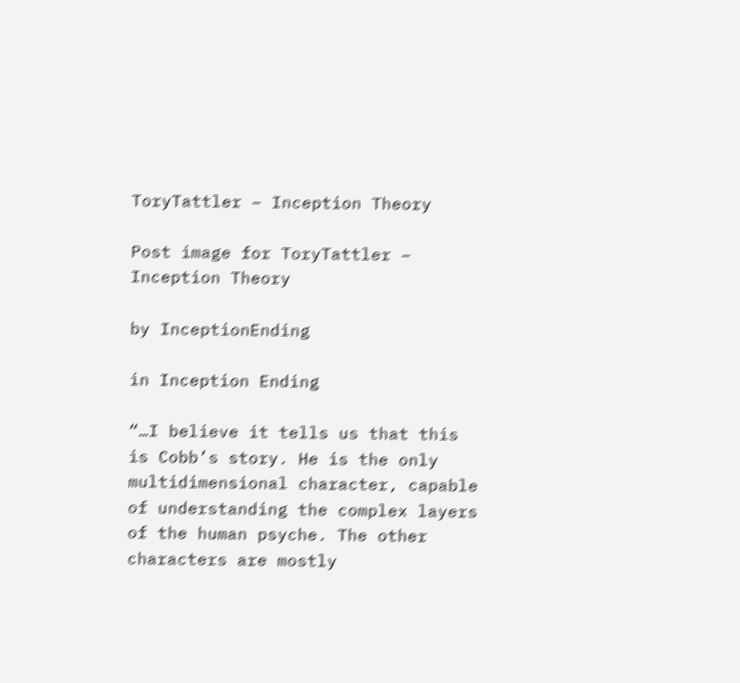ToryTattler – Inception Theory

Post image for ToryTattler – Inception Theory

by InceptionEnding

in Inception Ending

“…I believe it tells us that this is Cobb’s story. He is the only multidimensional character, capable of understanding the complex layers of the human psyche. The other characters are mostly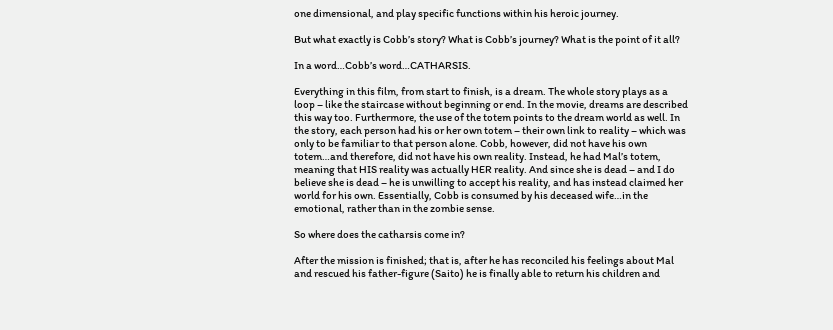one dimensional, and play specific functions within his heroic journey.

But what exactly is Cobb’s story? What is Cobb’s journey? What is the point of it all?

In a word…Cobb’s word…CATHARSIS.

Everything in this film, from start to finish, is a dream. The whole story plays as a loop – like the staircase without beginning or end. In the movie, dreams are described this way too. Furthermore, the use of the totem points to the dream world as well. In the story, each person had his or her own totem – their own link to reality – which was only to be familiar to that person alone. Cobb, however, did not have his own totem…and therefore, did not have his own reality. Instead, he had Mal’s totem, meaning that HIS reality was actually HER reality. And since she is dead – and I do believe she is dead – he is unwilling to accept his reality, and has instead claimed her world for his own. Essentially, Cobb is consumed by his deceased wife…in the emotional, rather than in the zombie sense.

So where does the catharsis come in?

After the mission is finished; that is, after he has reconciled his feelings about Mal and rescued his father-figure (Saito) he is finally able to return his children and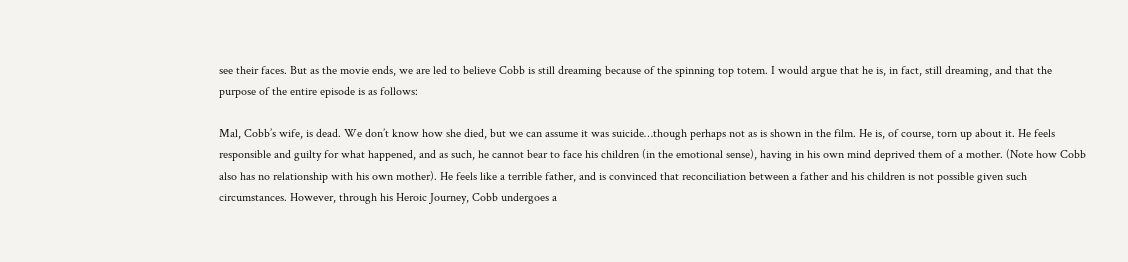see their faces. But as the movie ends, we are led to believe Cobb is still dreaming because of the spinning top totem. I would argue that he is, in fact, still dreaming, and that the purpose of the entire episode is as follows:

Mal, Cobb’s wife, is dead. We don’t know how she died, but we can assume it was suicide…though perhaps not as is shown in the film. He is, of course, torn up about it. He feels responsible and guilty for what happened, and as such, he cannot bear to face his children (in the emotional sense), having in his own mind deprived them of a mother. (Note how Cobb also has no relationship with his own mother). He feels like a terrible father, and is convinced that reconciliation between a father and his children is not possible given such circumstances. However, through his Heroic Journey, Cobb undergoes a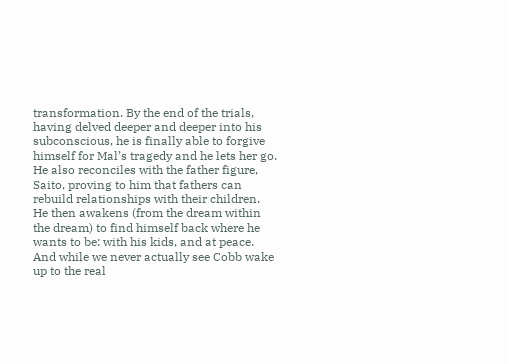transformation. By the end of the trials, having delved deeper and deeper into his subconscious, he is finally able to forgive himself for Mal’s tragedy and he lets her go. He also reconciles with the father figure, Saito, proving to him that fathers can rebuild relationships with their children. He then awakens (from the dream within the dream) to find himself back where he wants to be: with his kids, and at peace. And while we never actually see Cobb wake up to the real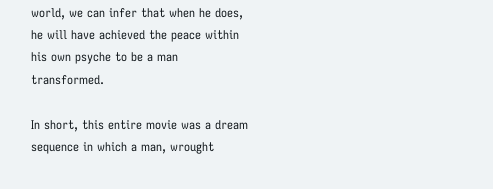world, we can infer that when he does, he will have achieved the peace within his own psyche to be a man transformed.

In short, this entire movie was a dream sequence in which a man, wrought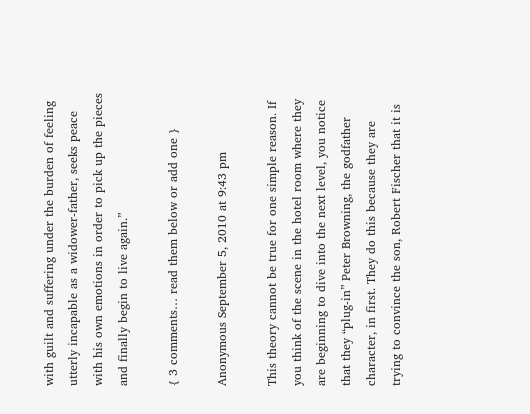with guilt and suffering under the burden of feeling utterly incapable as a widower-father, seeks peace with his own emotions in order to pick up the pieces and finally begin to live again.”

{ 3 comments… read them below or add one }

Anonymous September 5, 2010 at 9:43 pm

This theory cannot be true for one simple reason. If you think of the scene in the hotel room where they are beginning to dive into the next level, you notice that they “plug-in” Peter Browning, the godfather character, in first. They do this because they are trying to convince the son, Robert Fischer that it is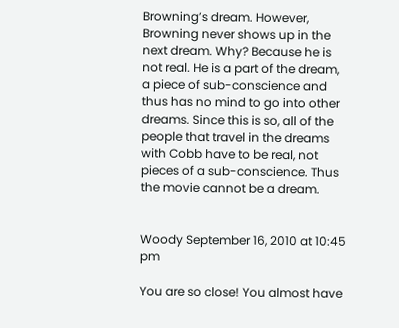Browning’s dream. However, Browning never shows up in the next dream. Why? Because he is not real. He is a part of the dream, a piece of sub-conscience and thus has no mind to go into other dreams. Since this is so, all of the people that travel in the dreams with Cobb have to be real, not pieces of a sub-conscience. Thus the movie cannot be a dream.


Woody September 16, 2010 at 10:45 pm

You are so close! You almost have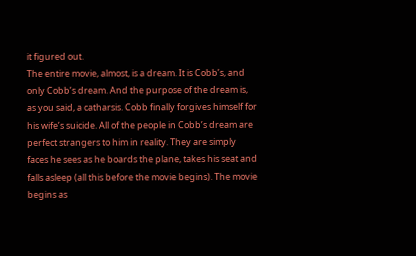it figured out.
The entire movie, almost, is a dream. It is Cobb’s, and only Cobb’s dream. And the purpose of the dream is, as you said, a catharsis. Cobb finally forgives himself for his wife’s suicide. All of the people in Cobb’s dream are perfect strangers to him in reality. They are simply faces he sees as he boards the plane, takes his seat and falls asleep (all this before the movie begins). The movie begins as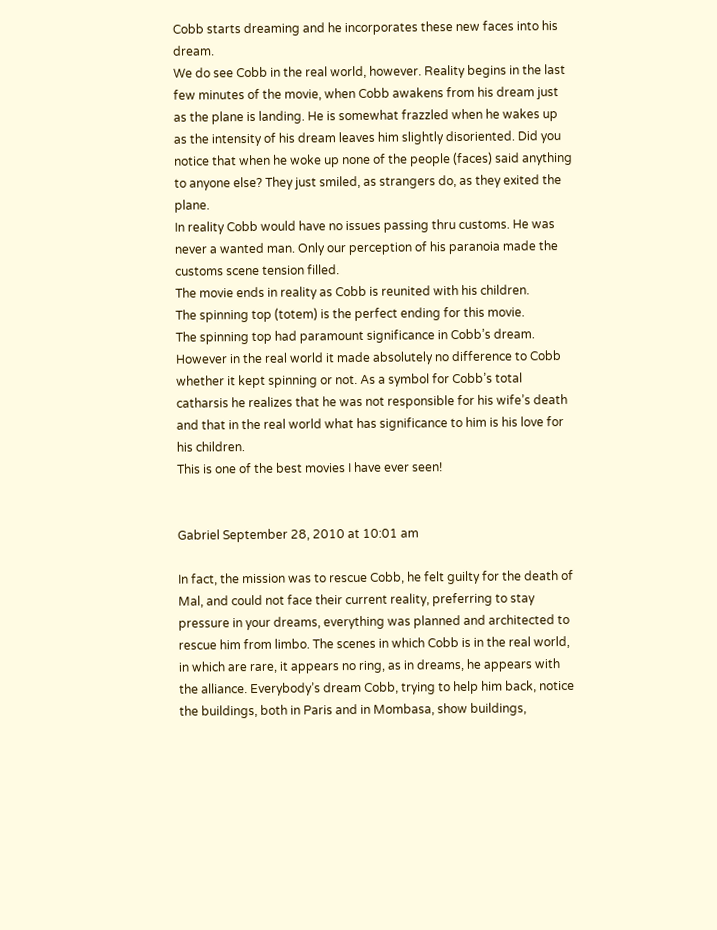Cobb starts dreaming and he incorporates these new faces into his dream.
We do see Cobb in the real world, however. Reality begins in the last few minutes of the movie, when Cobb awakens from his dream just as the plane is landing. He is somewhat frazzled when he wakes up as the intensity of his dream leaves him slightly disoriented. Did you notice that when he woke up none of the people (faces) said anything to anyone else? They just smiled, as strangers do, as they exited the plane.
In reality Cobb would have no issues passing thru customs. He was never a wanted man. Only our perception of his paranoia made the customs scene tension filled.
The movie ends in reality as Cobb is reunited with his children.
The spinning top (totem) is the perfect ending for this movie.
The spinning top had paramount significance in Cobb’s dream. However in the real world it made absolutely no difference to Cobb whether it kept spinning or not. As a symbol for Cobb’s total catharsis he realizes that he was not responsible for his wife’s death and that in the real world what has significance to him is his love for his children.
This is one of the best movies I have ever seen!


Gabriel September 28, 2010 at 10:01 am

In fact, the mission was to rescue Cobb, he felt guilty for the death of Mal, and could not face their current reality, preferring to stay pressure in your dreams, everything was planned and architected to rescue him from limbo. The scenes in which Cobb is in the real world, in which are rare, it appears no ring, as in dreams, he appears with the alliance. Everybody’s dream Cobb, trying to help him back, notice the buildings, both in Paris and in Mombasa, show buildings,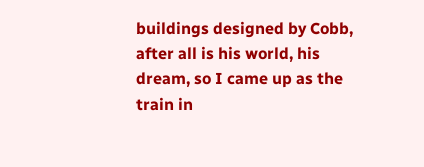buildings designed by Cobb, after all is his world, his dream, so I came up as the train in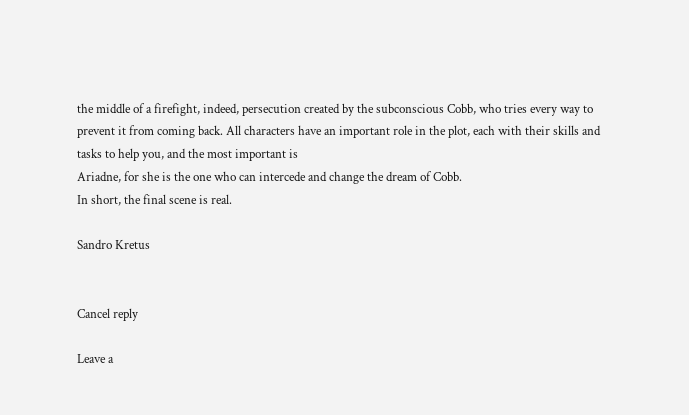the middle of a firefight, indeed, persecution created by the subconscious Cobb, who tries every way to prevent it from coming back. All characters have an important role in the plot, each with their skills and tasks to help you, and the most important is
Ariadne, for she is the one who can intercede and change the dream of Cobb.
In short, the final scene is real.

Sandro Kretus


Cancel reply

Leave a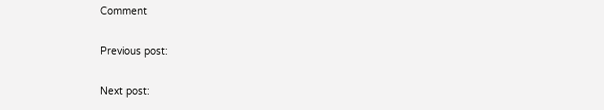Comment

Previous post:

Next post: